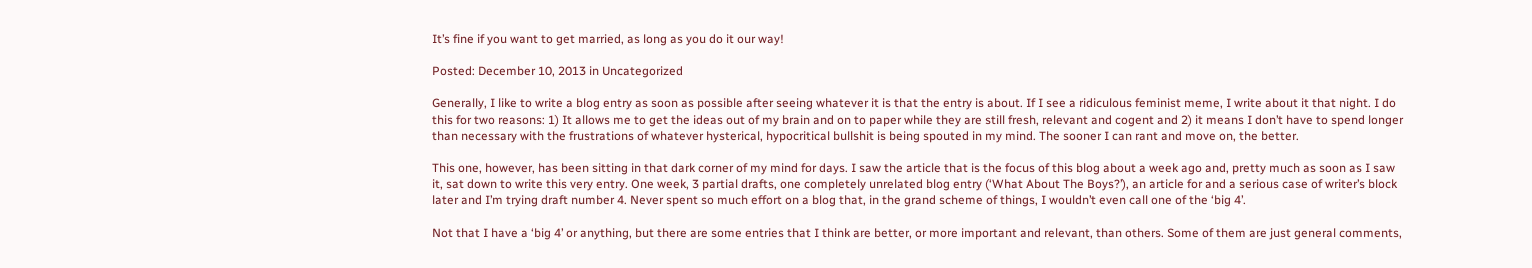It’s fine if you want to get married, as long as you do it our way!

Posted: December 10, 2013 in Uncategorized

Generally, I like to write a blog entry as soon as possible after seeing whatever it is that the entry is about. If I see a ridiculous feminist meme, I write about it that night. I do this for two reasons: 1) It allows me to get the ideas out of my brain and on to paper while they are still fresh, relevant and cogent and 2) it means I don’t have to spend longer than necessary with the frustrations of whatever hysterical, hypocritical bullshit is being spouted in my mind. The sooner I can rant and move on, the better.

This one, however, has been sitting in that dark corner of my mind for days. I saw the article that is the focus of this blog about a week ago and, pretty much as soon as I saw it, sat down to write this very entry. One week, 3 partial drafts, one completely unrelated blog entry (‘What About The Boys?’), an article for and a serious case of writer’s block later and I’m trying draft number 4. Never spent so much effort on a blog that, in the grand scheme of things, I wouldn’t even call one of the ‘big 4’.

Not that I have a ‘big 4’ or anything, but there are some entries that I think are better, or more important and relevant, than others. Some of them are just general comments,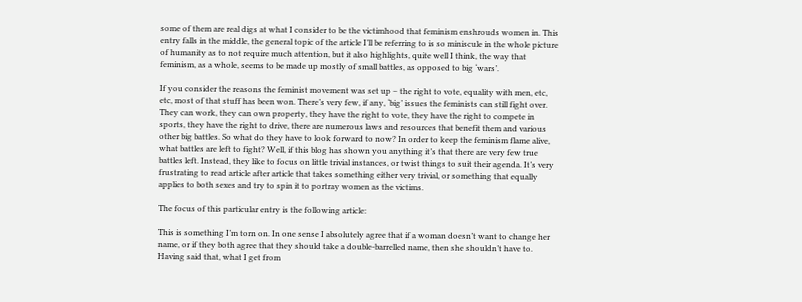some of them are real digs at what I consider to be the victimhood that feminism enshrouds women in. This entry falls in the middle, the general topic of the article I’ll be referring to is so miniscule in the whole picture of humanity as to not require much attention, but it also highlights, quite well I think, the way that feminism, as a whole, seems to be made up mostly of small battles, as opposed to big ‘wars’.

If you consider the reasons the feminist movement was set up – the right to vote, equality with men, etc, etc, most of that stuff has been won. There’s very few, if any, ‘big’ issues the feminists can still fight over. They can work, they can own property, they have the right to vote, they have the right to compete in sports, they have the right to drive, there are numerous laws and resources that benefit them and various other big battles. So what do they have to look forward to now? In order to keep the feminism flame alive, what battles are left to fight? Well, if this blog has shown you anything it’s that there are very few true battles left. Instead, they like to focus on little trivial instances, or twist things to suit their agenda. It’s very frustrating to read article after article that takes something either very trivial, or something that equally applies to both sexes and try to spin it to portray women as the victims.

The focus of this particular entry is the following article:

This is something I’m torn on. In one sense I absolutely agree that if a woman doesn’t want to change her name, or if they both agree that they should take a double-barrelled name, then she shouldn’t have to. Having said that, what I get from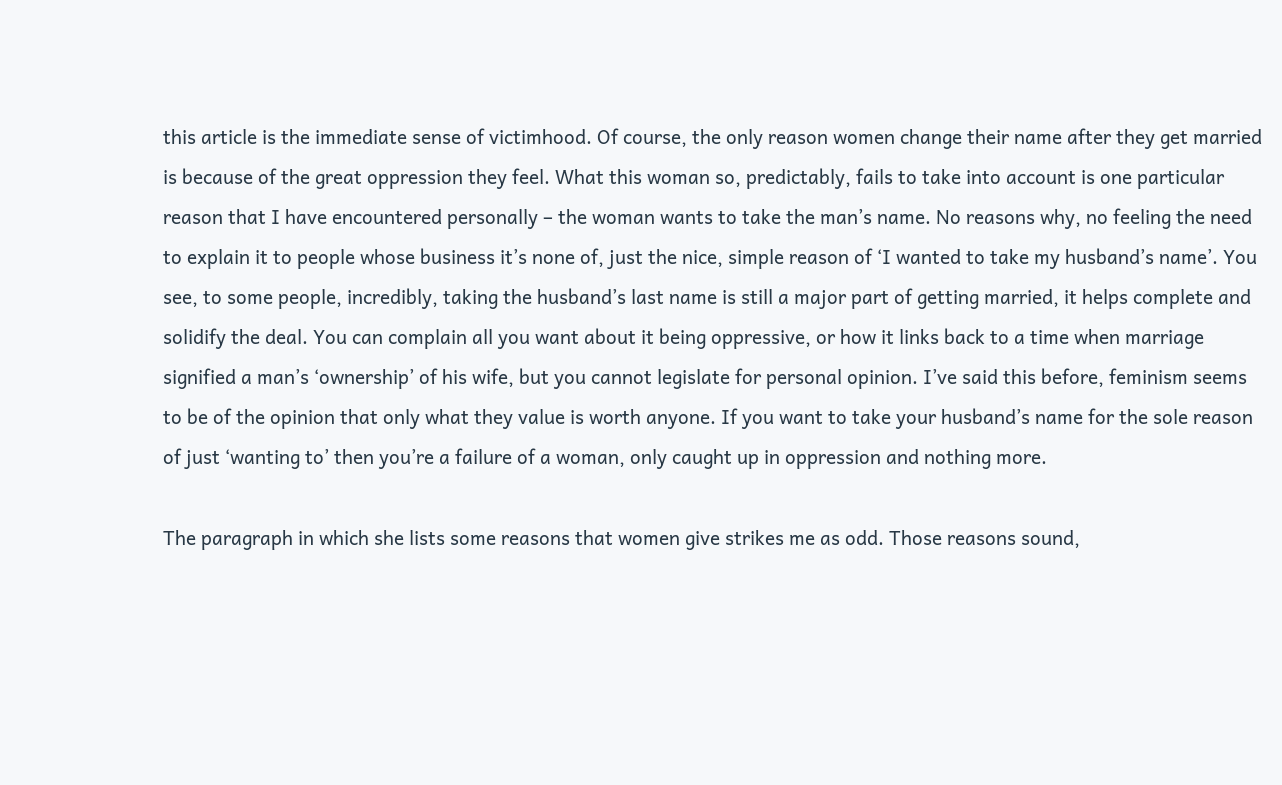this article is the immediate sense of victimhood. Of course, the only reason women change their name after they get married is because of the great oppression they feel. What this woman so, predictably, fails to take into account is one particular reason that I have encountered personally – the woman wants to take the man’s name. No reasons why, no feeling the need to explain it to people whose business it’s none of, just the nice, simple reason of ‘I wanted to take my husband’s name’. You see, to some people, incredibly, taking the husband’s last name is still a major part of getting married, it helps complete and solidify the deal. You can complain all you want about it being oppressive, or how it links back to a time when marriage signified a man’s ‘ownership’ of his wife, but you cannot legislate for personal opinion. I’ve said this before, feminism seems to be of the opinion that only what they value is worth anyone. If you want to take your husband’s name for the sole reason of just ‘wanting to’ then you’re a failure of a woman, only caught up in oppression and nothing more.

The paragraph in which she lists some reasons that women give strikes me as odd. Those reasons sound,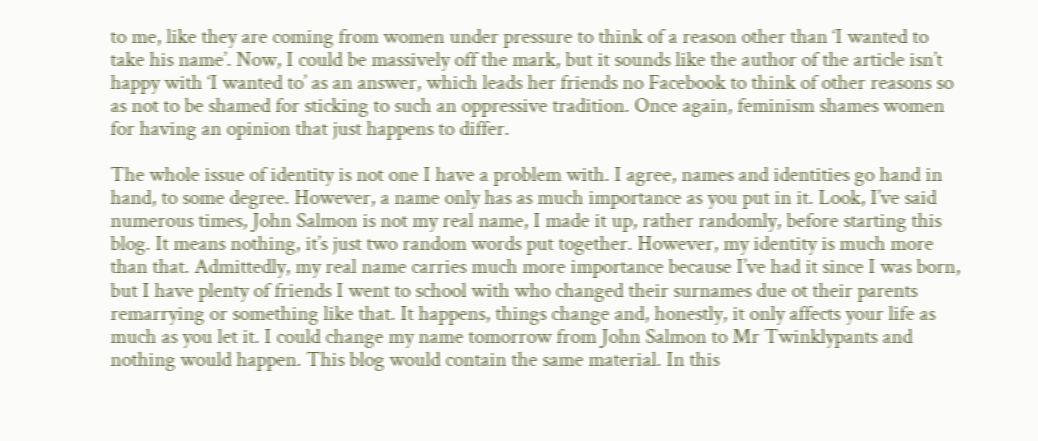to me, like they are coming from women under pressure to think of a reason other than ‘I wanted to take his name’. Now, I could be massively off the mark, but it sounds like the author of the article isn’t happy with ‘I wanted to’ as an answer, which leads her friends no Facebook to think of other reasons so as not to be shamed for sticking to such an oppressive tradition. Once again, feminism shames women for having an opinion that just happens to differ.

The whole issue of identity is not one I have a problem with. I agree, names and identities go hand in hand, to some degree. However, a name only has as much importance as you put in it. Look, I’ve said numerous times, John Salmon is not my real name, I made it up, rather randomly, before starting this blog. It means nothing, it’s just two random words put together. However, my identity is much more than that. Admittedly, my real name carries much more importance because I’ve had it since I was born, but I have plenty of friends I went to school with who changed their surnames due ot their parents remarrying or something like that. It happens, things change and, honestly, it only affects your life as much as you let it. I could change my name tomorrow from John Salmon to Mr Twinklypants and nothing would happen. This blog would contain the same material. In this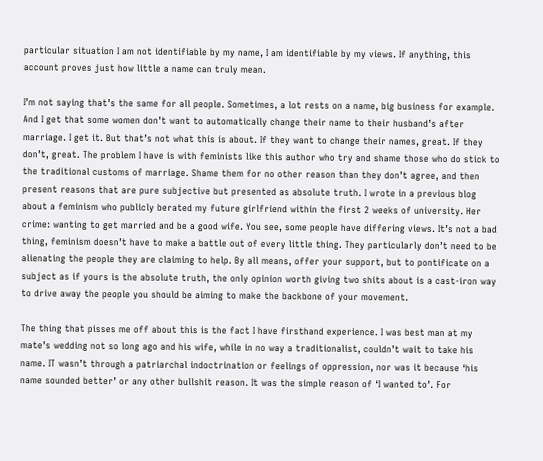particular situation I am not identifiable by my name, I am identifiable by my views. If anything, this account proves just how little a name can truly mean.

I’m not saying that’s the same for all people. Sometimes, a lot rests on a name, big business for example. And I get that some women don’t want to automatically change their name to their husband’s after marriage. I get it. But that’s not what this is about. If they want to change their names, great. If they don’t, great. The problem I have is with feminists like this author who try and shame those who do stick to the traditional customs of marriage. Shame them for no other reason than they don’t agree, and then present reasons that are pure subjective but presented as absolute truth. I wrote in a previous blog about a feminism who publicly berated my future girlfriend within the first 2 weeks of university. Her crime: wanting to get married and be a good wife. You see, some people have differing views. It’s not a bad thing, feminism doesn’t have to make a battle out of every little thing. They particularly don’t need to be alienating the people they are claiming to help. By all means, offer your support, but to pontificate on a subject as if yours is the absolute truth, the only opinion worth giving two shits about is a cast-iron way to drive away the people you should be aiming to make the backbone of your movement.

The thing that pisses me off about this is the fact I have firsthand experience. I was best man at my mate’s wedding not so long ago and his wife, while in no way a traditionalist, couldn’t wait to take his name. IT wasn’t through a patriarchal indoctrination or feelings of oppression, nor was it because ‘his name sounded better’ or any other bullshit reason. It was the simple reason of ‘I wanted to’. For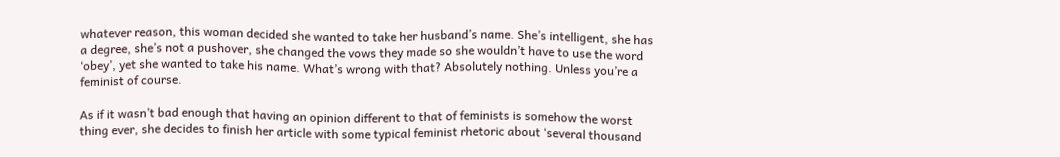whatever reason, this woman decided she wanted to take her husband’s name. She’s intelligent, she has a degree, she’s not a pushover, she changed the vows they made so she wouldn’t have to use the word ‘obey’, yet she wanted to take his name. What’s wrong with that? Absolutely nothing. Unless you’re a feminist of course.

As if it wasn’t bad enough that having an opinion different to that of feminists is somehow the worst thing ever, she decides to finish her article with some typical feminist rhetoric about ‘several thousand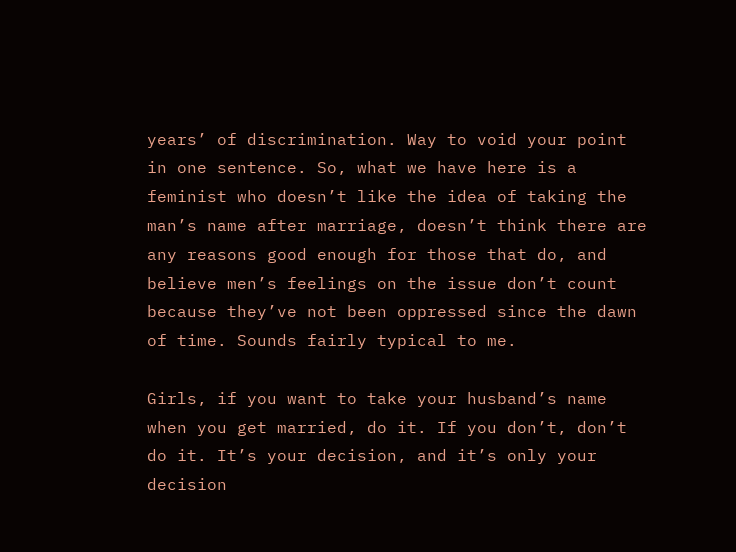years’ of discrimination. Way to void your point in one sentence. So, what we have here is a feminist who doesn’t like the idea of taking the man’s name after marriage, doesn’t think there are any reasons good enough for those that do, and believe men’s feelings on the issue don’t count because they’ve not been oppressed since the dawn of time. Sounds fairly typical to me.

Girls, if you want to take your husband’s name when you get married, do it. If you don’t, don’t do it. It’s your decision, and it’s only your decision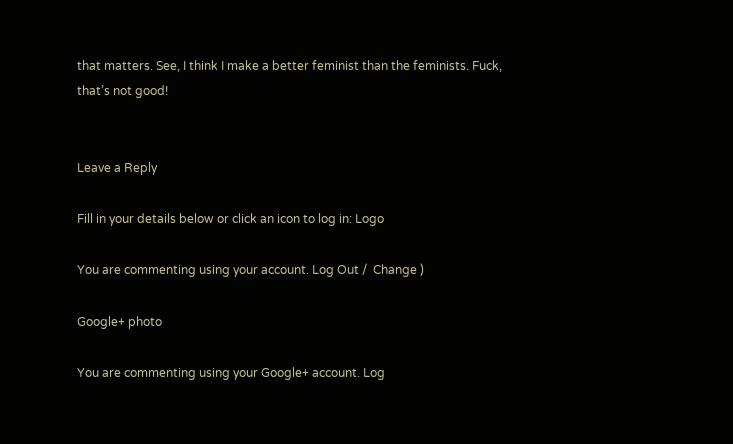that matters. See, I think I make a better feminist than the feminists. Fuck, that’s not good!


Leave a Reply

Fill in your details below or click an icon to log in: Logo

You are commenting using your account. Log Out /  Change )

Google+ photo

You are commenting using your Google+ account. Log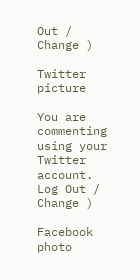Out /  Change )

Twitter picture

You are commenting using your Twitter account. Log Out /  Change )

Facebook photo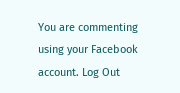You are commenting using your Facebook account. Log Out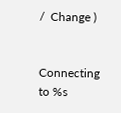/  Change )


Connecting to %s